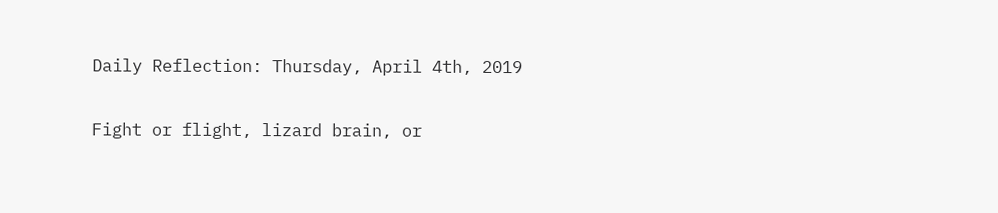Daily Reflection: Thursday, April 4th, 2019

Fight or flight, lizard brain, or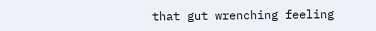that gut wrenching feeling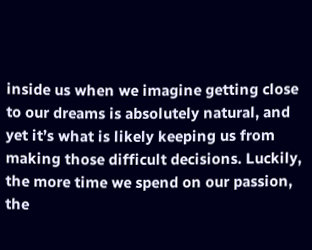inside us when we imagine getting close to our dreams is absolutely natural, and yet it’s what is likely keeping us from making those difficult decisions. Luckily, the more time we spend on our passion, the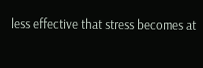less effective that stress becomes at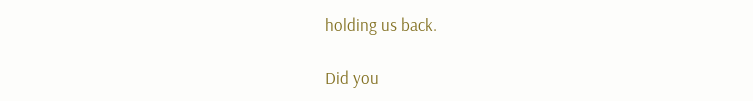holding us back.

Did you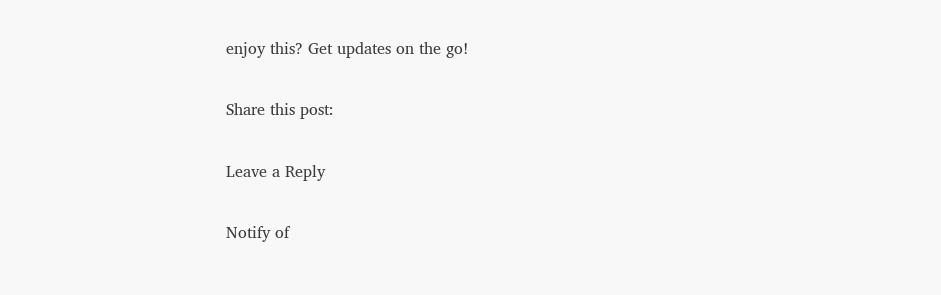enjoy this? Get updates on the go!

Share this post:

Leave a Reply

Notify of